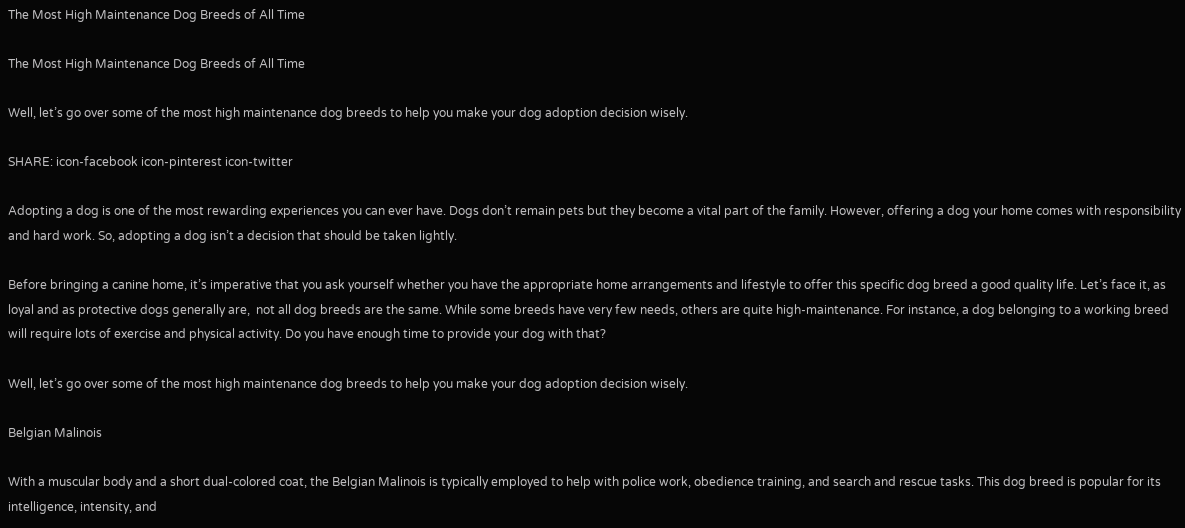The Most High Maintenance Dog Breeds of All Time

The Most High Maintenance Dog Breeds of All Time

Well, let’s go over some of the most high maintenance dog breeds to help you make your dog adoption decision wisely.

SHARE: icon-facebook icon-pinterest icon-twitter

Adopting a dog is one of the most rewarding experiences you can ever have. Dogs don’t remain pets but they become a vital part of the family. However, offering a dog your home comes with responsibility and hard work. So, adopting a dog isn’t a decision that should be taken lightly.

Before bringing a canine home, it’s imperative that you ask yourself whether you have the appropriate home arrangements and lifestyle to offer this specific dog breed a good quality life. Let’s face it, as loyal and as protective dogs generally are,  not all dog breeds are the same. While some breeds have very few needs, others are quite high-maintenance. For instance, a dog belonging to a working breed will require lots of exercise and physical activity. Do you have enough time to provide your dog with that?

Well, let’s go over some of the most high maintenance dog breeds to help you make your dog adoption decision wisely.

Belgian Malinois

With a muscular body and a short dual-colored coat, the Belgian Malinois is typically employed to help with police work, obedience training, and search and rescue tasks. This dog breed is popular for its intelligence, intensity, and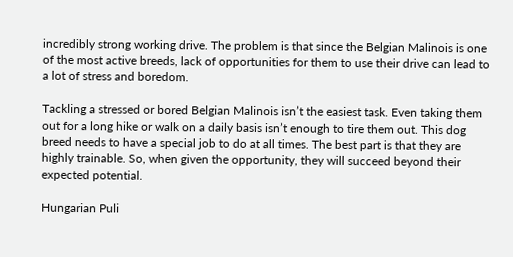incredibly strong working drive. The problem is that since the Belgian Malinois is one of the most active breeds, lack of opportunities for them to use their drive can lead to a lot of stress and boredom.

Tackling a stressed or bored Belgian Malinois isn’t the easiest task. Even taking them out for a long hike or walk on a daily basis isn’t enough to tire them out. This dog breed needs to have a special job to do at all times. The best part is that they are highly trainable. So, when given the opportunity, they will succeed beyond their expected potential.

Hungarian Puli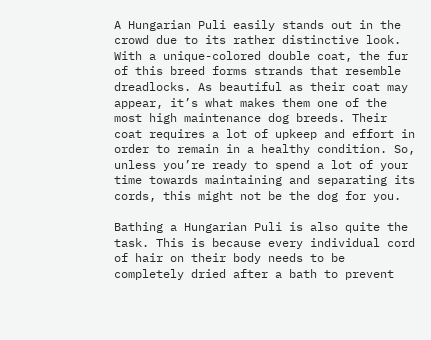A Hungarian Puli easily stands out in the crowd due to its rather distinctive look. With a unique-colored double coat, the fur of this breed forms strands that resemble dreadlocks. As beautiful as their coat may appear, it’s what makes them one of the most high maintenance dog breeds. Their coat requires a lot of upkeep and effort in order to remain in a healthy condition. So, unless you’re ready to spend a lot of your time towards maintaining and separating its cords, this might not be the dog for you.

Bathing a Hungarian Puli is also quite the task. This is because every individual cord of hair on their body needs to be completely dried after a bath to prevent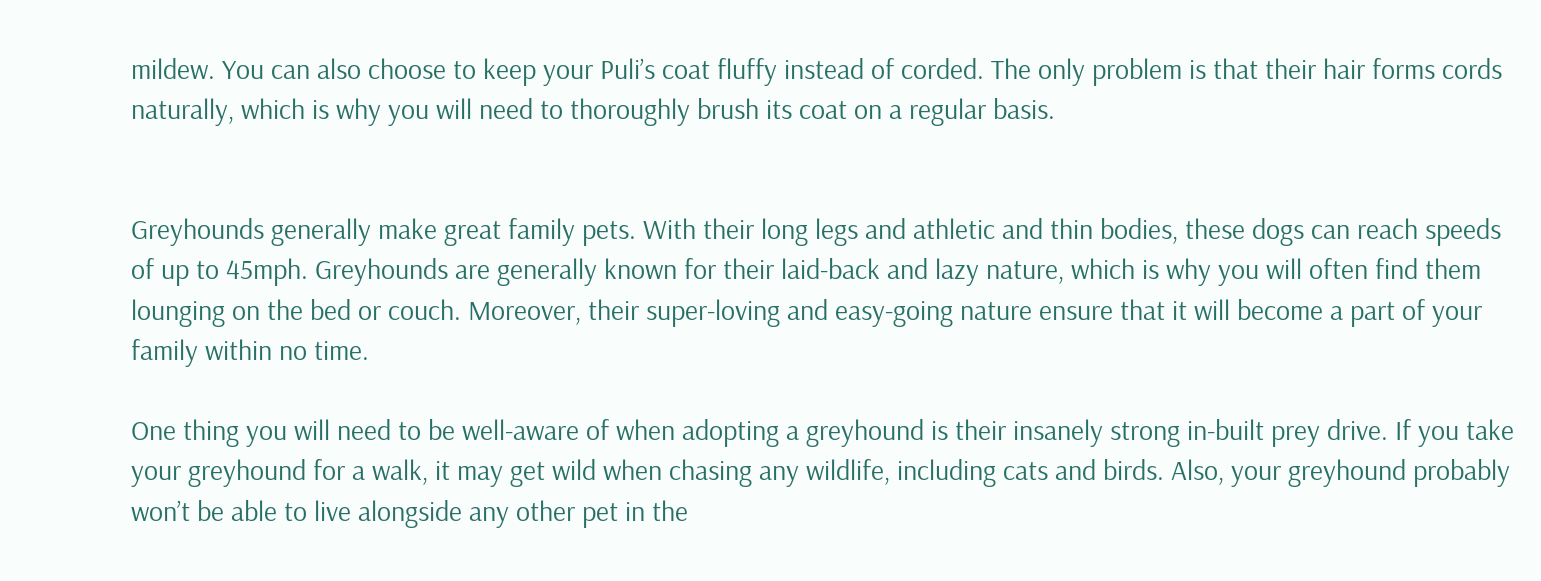mildew. You can also choose to keep your Puli’s coat fluffy instead of corded. The only problem is that their hair forms cords naturally, which is why you will need to thoroughly brush its coat on a regular basis.


Greyhounds generally make great family pets. With their long legs and athletic and thin bodies, these dogs can reach speeds of up to 45mph. Greyhounds are generally known for their laid-back and lazy nature, which is why you will often find them lounging on the bed or couch. Moreover, their super-loving and easy-going nature ensure that it will become a part of your family within no time.

One thing you will need to be well-aware of when adopting a greyhound is their insanely strong in-built prey drive. If you take your greyhound for a walk, it may get wild when chasing any wildlife, including cats and birds. Also, your greyhound probably won’t be able to live alongside any other pet in the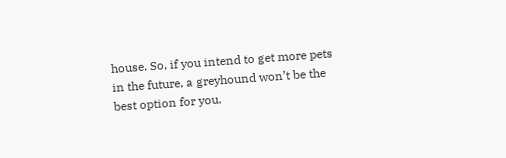house. So, if you intend to get more pets in the future, a greyhound won’t be the best option for you.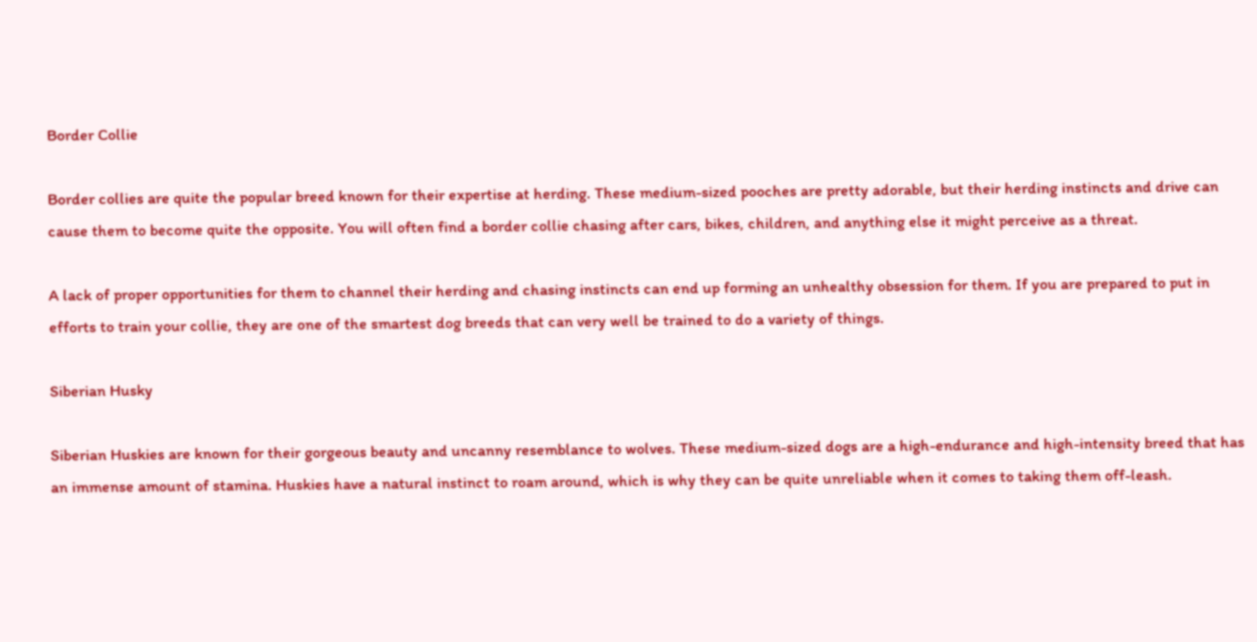Border Collie

Border collies are quite the popular breed known for their expertise at herding. These medium-sized pooches are pretty adorable, but their herding instincts and drive can cause them to become quite the opposite. You will often find a border collie chasing after cars, bikes, children, and anything else it might perceive as a threat.

A lack of proper opportunities for them to channel their herding and chasing instincts can end up forming an unhealthy obsession for them. If you are prepared to put in efforts to train your collie, they are one of the smartest dog breeds that can very well be trained to do a variety of things.

Siberian Husky

Siberian Huskies are known for their gorgeous beauty and uncanny resemblance to wolves. These medium-sized dogs are a high-endurance and high-intensity breed that has an immense amount of stamina. Huskies have a natural instinct to roam around, which is why they can be quite unreliable when it comes to taking them off-leash.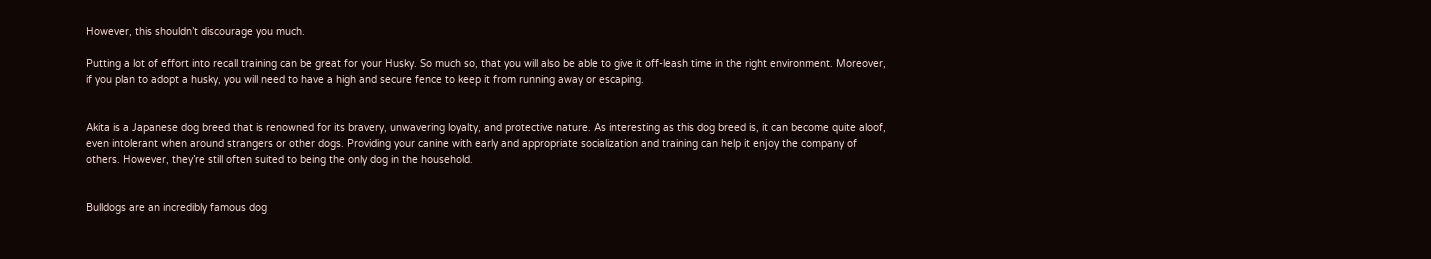However, this shouldn’t discourage you much.

Putting a lot of effort into recall training can be great for your Husky. So much so, that you will also be able to give it off-leash time in the right environment. Moreover, if you plan to adopt a husky, you will need to have a high and secure fence to keep it from running away or escaping.


Akita is a Japanese dog breed that is renowned for its bravery, unwavering loyalty, and protective nature. As interesting as this dog breed is, it can become quite aloof, even intolerant when around strangers or other dogs. Providing your canine with early and appropriate socialization and training can help it enjoy the company of others. However, they’re still often suited to being the only dog in the household.


Bulldogs are an incredibly famous dog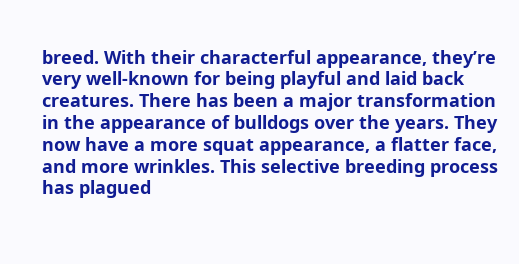breed. With their characterful appearance, they’re very well-known for being playful and laid back creatures. There has been a major transformation in the appearance of bulldogs over the years. They now have a more squat appearance, a flatter face, and more wrinkles. This selective breeding process has plagued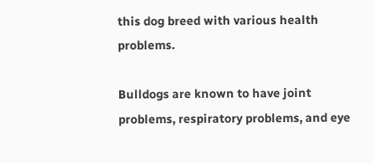this dog breed with various health problems.

Bulldogs are known to have joint problems, respiratory problems, and eye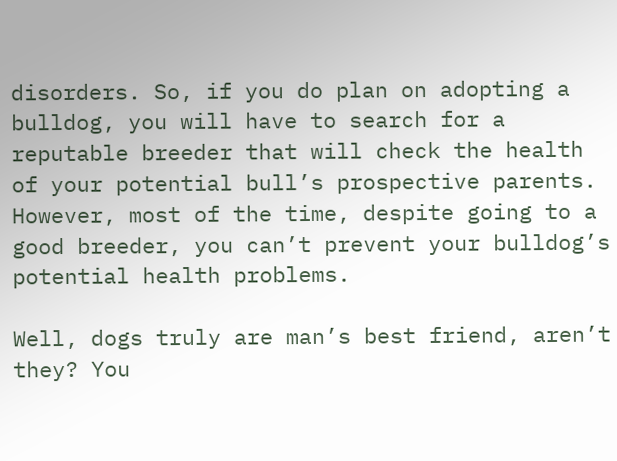disorders. So, if you do plan on adopting a bulldog, you will have to search for a reputable breeder that will check the health of your potential bull’s prospective parents. However, most of the time, despite going to a good breeder, you can’t prevent your bulldog’s potential health problems.

Well, dogs truly are man’s best friend, aren’t they? You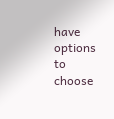have options to choose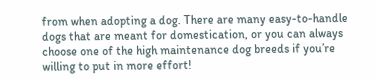from when adopting a dog. There are many easy-to-handle dogs that are meant for domestication, or you can always choose one of the high maintenance dog breeds if you’re willing to put in more effort!